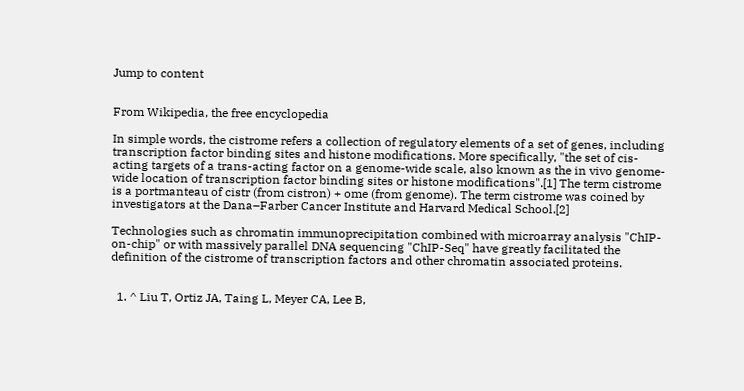Jump to content


From Wikipedia, the free encyclopedia

In simple words, the cistrome refers a collection of regulatory elements of a set of genes, including transcription factor binding sites and histone modifications. More specifically, "the set of cis-acting targets of a trans-acting factor on a genome-wide scale, also known as the in vivo genome-wide location of transcription factor binding sites or histone modifications".[1] The term cistrome is a portmanteau of cistr (from cistron) + ome (from genome). The term cistrome was coined by investigators at the Dana–Farber Cancer Institute and Harvard Medical School.[2]

Technologies such as chromatin immunoprecipitation combined with microarray analysis "ChIP-on-chip" or with massively parallel DNA sequencing "ChIP-Seq" have greatly facilitated the definition of the cistrome of transcription factors and other chromatin associated proteins.


  1. ^ Liu T, Ortiz JA, Taing L, Meyer CA, Lee B,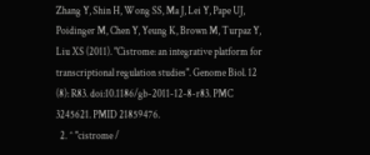Zhang Y, Shin H, Wong SS, Ma J, Lei Y, Pape UJ, Poidinger M, Chen Y, Yeung K, Brown M, Turpaz Y, Liu XS (2011). "Cistrome: an integrative platform for transcriptional regulation studies". Genome Biol. 12 (8): R83. doi:10.1186/gb-2011-12-8-r83. PMC 3245621. PMID 21859476.
  2. ^ "cistrome /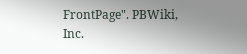FrontPage". PBWiki, Inc.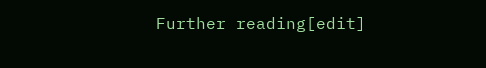Further reading[edit]